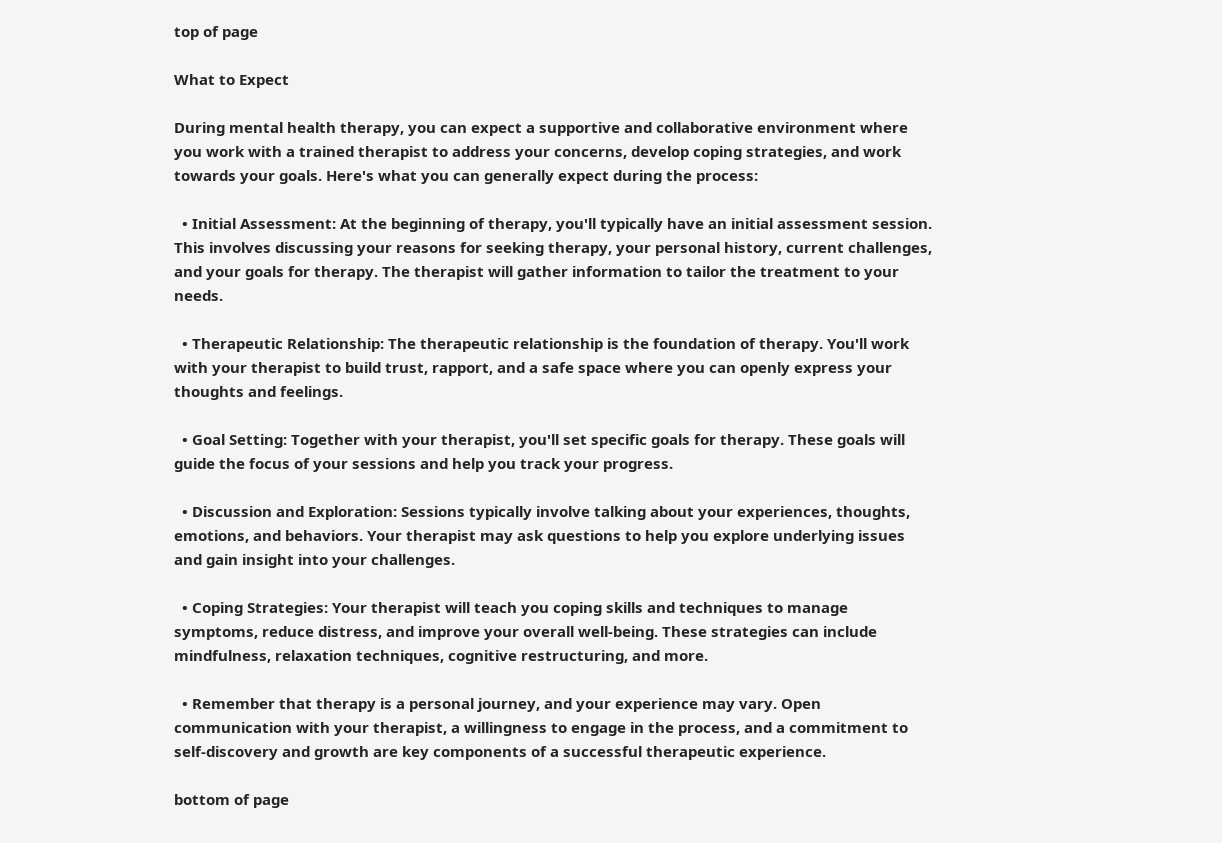top of page

What to Expect

During mental health therapy, you can expect a supportive and collaborative environment where you work with a trained therapist to address your concerns, develop coping strategies, and work towards your goals. Here's what you can generally expect during the process:

  • Initial Assessment: At the beginning of therapy, you'll typically have an initial assessment session. This involves discussing your reasons for seeking therapy, your personal history, current challenges, and your goals for therapy. The therapist will gather information to tailor the treatment to your needs.

  • Therapeutic Relationship: The therapeutic relationship is the foundation of therapy. You'll work with your therapist to build trust, rapport, and a safe space where you can openly express your thoughts and feelings.

  • Goal Setting: Together with your therapist, you'll set specific goals for therapy. These goals will guide the focus of your sessions and help you track your progress.

  • Discussion and Exploration: Sessions typically involve talking about your experiences, thoughts, emotions, and behaviors. Your therapist may ask questions to help you explore underlying issues and gain insight into your challenges.

  • Coping Strategies: Your therapist will teach you coping skills and techniques to manage symptoms, reduce distress, and improve your overall well-being. These strategies can include mindfulness, relaxation techniques, cognitive restructuring, and more.

  • Remember that therapy is a personal journey, and your experience may vary. Open communication with your therapist, a willingness to engage in the process, and a commitment to self-discovery and growth are key components of a successful therapeutic experience.

bottom of page